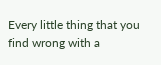Every little thing that you find wrong with a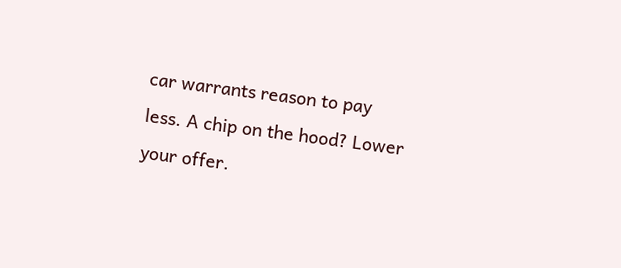car warrants reason to pay less. A chip on the hood? Lower your offer.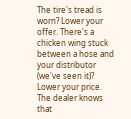The tire's tread is worn? Lower your offer. There's a chicken wing stuck between a hose and your distributor (we've seen it)? Lower your price. The dealer knows that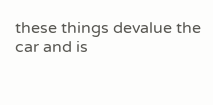these things devalue the car and is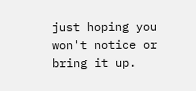just hoping you won't notice or bring it up.